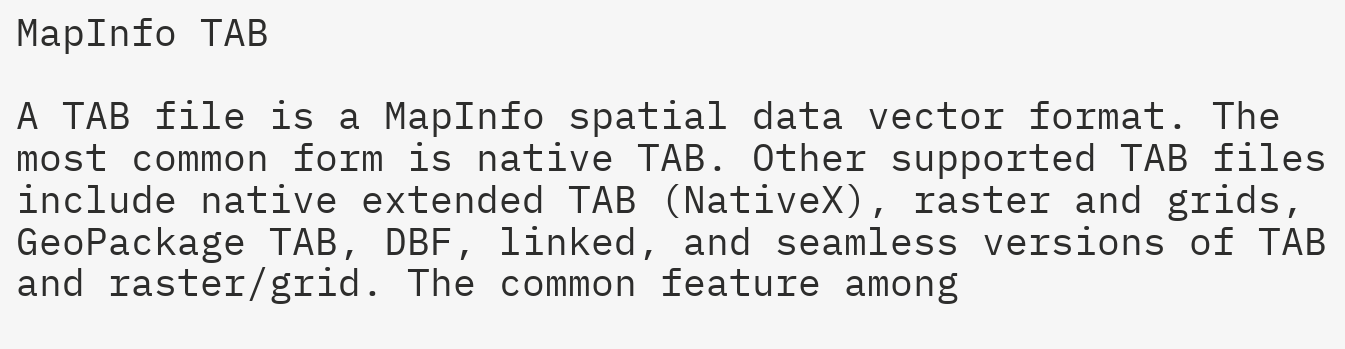MapInfo TAB

A TAB file is a MapInfo spatial data vector format. The most common form is native TAB. Other supported TAB files include native extended TAB (NativeX), raster and grids, GeoPackage TAB, DBF, linked, and seamless versions of TAB and raster/grid. The common feature among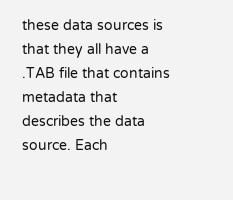these data sources is that they all have a .TAB file that contains metadata that describes the data source. Each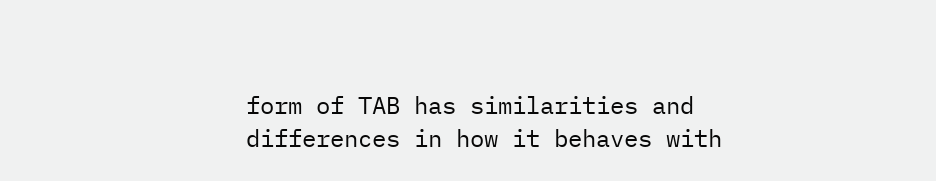form of TAB has similarities and differences in how it behaves with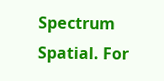Spectrum Spatial. For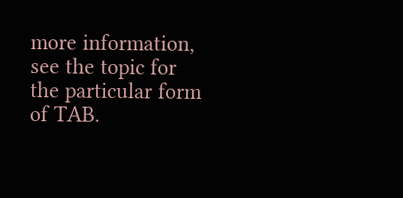more information, see the topic for the particular form of TAB.